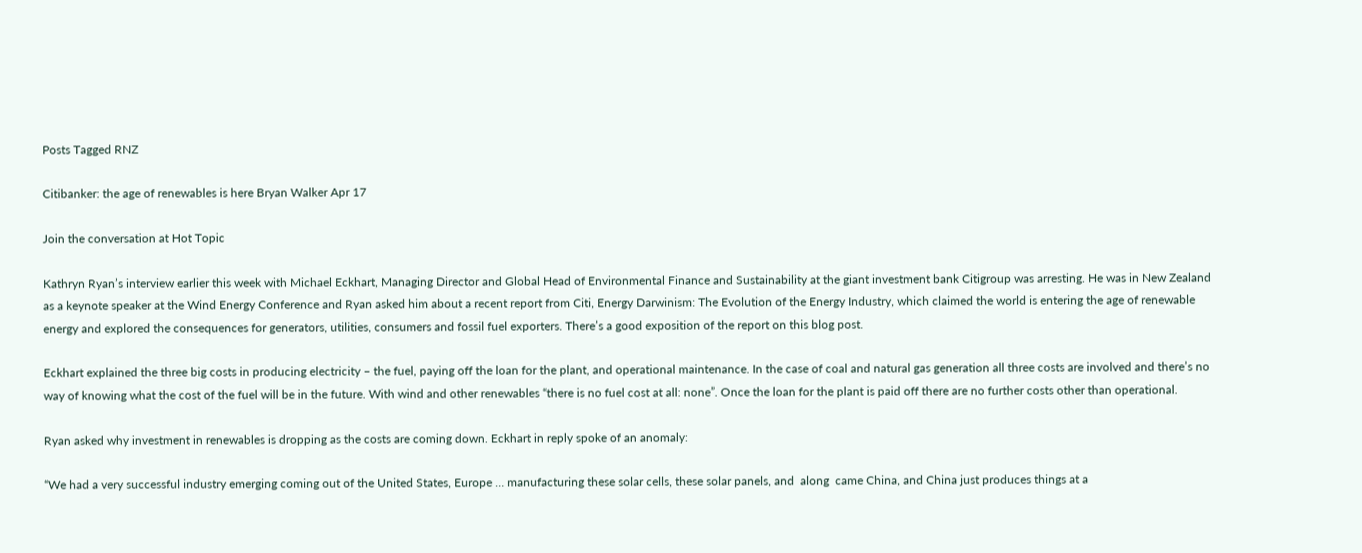Posts Tagged RNZ

Citibanker: the age of renewables is here Bryan Walker Apr 17

Join the conversation at Hot Topic

Kathryn Ryan’s interview earlier this week with Michael Eckhart, Managing Director and Global Head of Environmental Finance and Sustainability at the giant investment bank Citigroup was arresting. He was in New Zealand as a keynote speaker at the Wind Energy Conference and Ryan asked him about a recent report from Citi, Energy Darwinism: The Evolution of the Energy Industry, which claimed the world is entering the age of renewable energy and explored the consequences for generators, utilities, consumers and fossil fuel exporters. There’s a good exposition of the report on this blog post.

Eckhart explained the three big costs in producing electricity – the fuel, paying off the loan for the plant, and operational maintenance. In the case of coal and natural gas generation all three costs are involved and there’s no way of knowing what the cost of the fuel will be in the future. With wind and other renewables “there is no fuel cost at all: none”. Once the loan for the plant is paid off there are no further costs other than operational.

Ryan asked why investment in renewables is dropping as the costs are coming down. Eckhart in reply spoke of an anomaly:

“We had a very successful industry emerging coming out of the United States, Europe … manufacturing these solar cells, these solar panels, and  along  came China, and China just produces things at a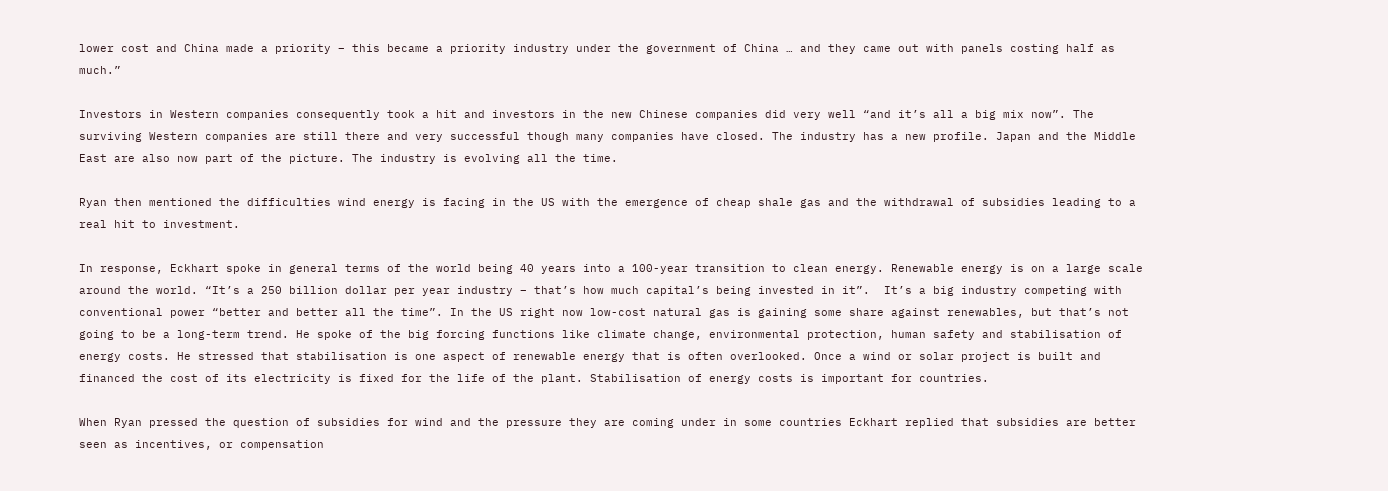lower cost and China made a priority – this became a priority industry under the government of China … and they came out with panels costing half as much.”

Investors in Western companies consequently took a hit and investors in the new Chinese companies did very well “and it’s all a big mix now”. The surviving Western companies are still there and very successful though many companies have closed. The industry has a new profile. Japan and the Middle East are also now part of the picture. The industry is evolving all the time.

Ryan then mentioned the difficulties wind energy is facing in the US with the emergence of cheap shale gas and the withdrawal of subsidies leading to a real hit to investment.

In response, Eckhart spoke in general terms of the world being 40 years into a 100-year transition to clean energy. Renewable energy is on a large scale around the world. “It’s a 250 billion dollar per year industry – that’s how much capital’s being invested in it”.  It’s a big industry competing with conventional power “better and better all the time”. In the US right now low-cost natural gas is gaining some share against renewables, but that’s not going to be a long-term trend. He spoke of the big forcing functions like climate change, environmental protection, human safety and stabilisation of energy costs. He stressed that stabilisation is one aspect of renewable energy that is often overlooked. Once a wind or solar project is built and financed the cost of its electricity is fixed for the life of the plant. Stabilisation of energy costs is important for countries.

When Ryan pressed the question of subsidies for wind and the pressure they are coming under in some countries Eckhart replied that subsidies are better seen as incentives, or compensation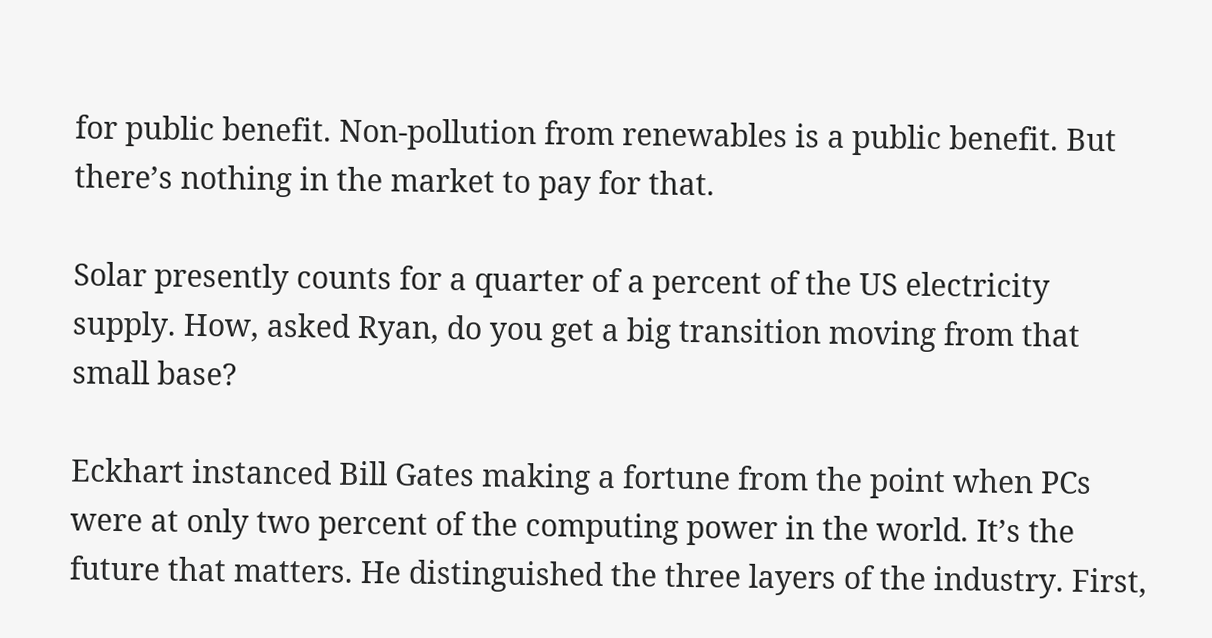for public benefit. Non-pollution from renewables is a public benefit. But there’s nothing in the market to pay for that.

Solar presently counts for a quarter of a percent of the US electricity supply. How, asked Ryan, do you get a big transition moving from that small base?

Eckhart instanced Bill Gates making a fortune from the point when PCs were at only two percent of the computing power in the world. It’s the future that matters. He distinguished the three layers of the industry. First,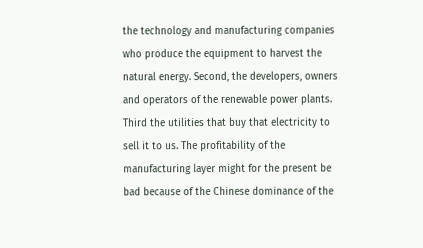the technology and manufacturing companies who produce the equipment to harvest the natural energy. Second, the developers, owners and operators of the renewable power plants. Third the utilities that buy that electricity to sell it to us. The profitability of the manufacturing layer might for the present be bad because of the Chinese dominance of the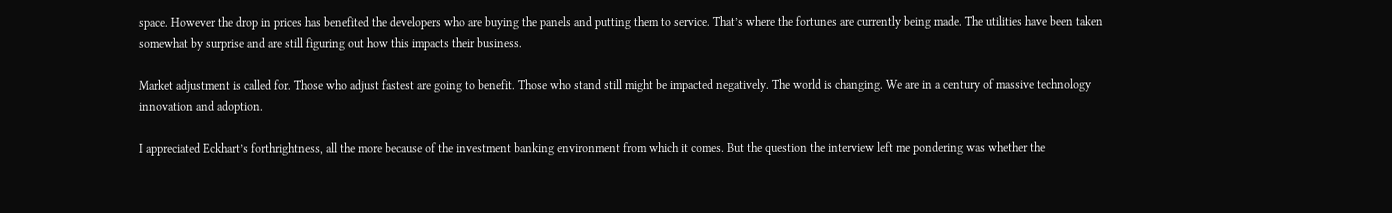space. However the drop in prices has benefited the developers who are buying the panels and putting them to service. That’s where the fortunes are currently being made. The utilities have been taken somewhat by surprise and are still figuring out how this impacts their business.

Market adjustment is called for. Those who adjust fastest are going to benefit. Those who stand still might be impacted negatively. The world is changing. We are in a century of massive technology innovation and adoption.

I appreciated Eckhart’s forthrightness, all the more because of the investment banking environment from which it comes. But the question the interview left me pondering was whether the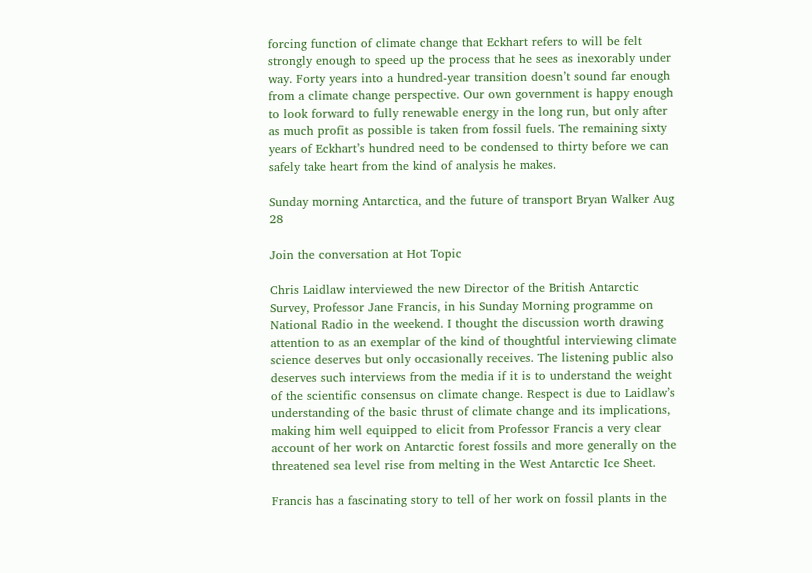forcing function of climate change that Eckhart refers to will be felt strongly enough to speed up the process that he sees as inexorably under way. Forty years into a hundred-year transition doesn’t sound far enough from a climate change perspective. Our own government is happy enough to look forward to fully renewable energy in the long run, but only after as much profit as possible is taken from fossil fuels. The remaining sixty years of Eckhart’s hundred need to be condensed to thirty before we can safely take heart from the kind of analysis he makes.

Sunday morning Antarctica, and the future of transport Bryan Walker Aug 28

Join the conversation at Hot Topic

Chris Laidlaw interviewed the new Director of the British Antarctic Survey, Professor Jane Francis, in his Sunday Morning programme on National Radio in the weekend. I thought the discussion worth drawing attention to as an exemplar of the kind of thoughtful interviewing climate science deserves but only occasionally receives. The listening public also deserves such interviews from the media if it is to understand the weight of the scientific consensus on climate change. Respect is due to Laidlaw’s understanding of the basic thrust of climate change and its implications, making him well equipped to elicit from Professor Francis a very clear account of her work on Antarctic forest fossils and more generally on the threatened sea level rise from melting in the West Antarctic Ice Sheet.

Francis has a fascinating story to tell of her work on fossil plants in the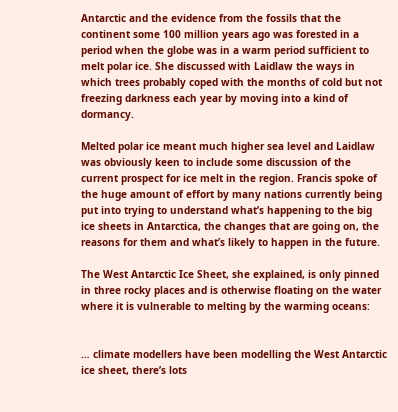Antarctic and the evidence from the fossils that the continent some 100 million years ago was forested in a period when the globe was in a warm period sufficient to melt polar ice. She discussed with Laidlaw the ways in which trees probably coped with the months of cold but not freezing darkness each year by moving into a kind of dormancy.

Melted polar ice meant much higher sea level and Laidlaw was obviously keen to include some discussion of the current prospect for ice melt in the region. Francis spoke of the huge amount of effort by many nations currently being put into trying to understand what’s happening to the big ice sheets in Antarctica, the changes that are going on, the reasons for them and what’s likely to happen in the future.

The West Antarctic Ice Sheet, she explained, is only pinned in three rocky places and is otherwise floating on the water where it is vulnerable to melting by the warming oceans:


… climate modellers have been modelling the West Antarctic ice sheet, there’s lots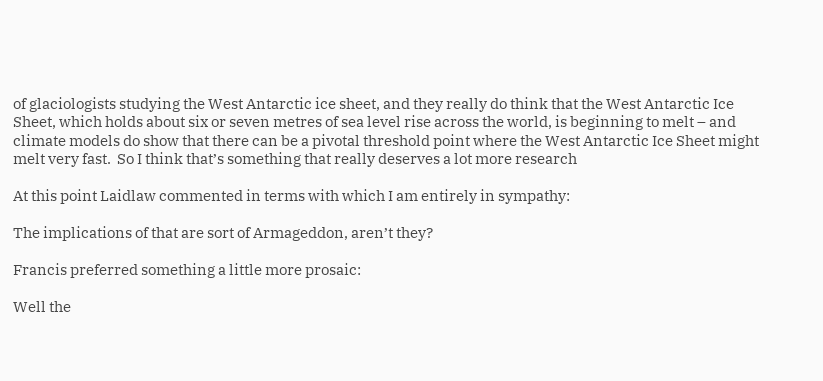of glaciologists studying the West Antarctic ice sheet, and they really do think that the West Antarctic Ice Sheet, which holds about six or seven metres of sea level rise across the world, is beginning to melt – and climate models do show that there can be a pivotal threshold point where the West Antarctic Ice Sheet might melt very fast.  So I think that’s something that really deserves a lot more research

At this point Laidlaw commented in terms with which I am entirely in sympathy:

The implications of that are sort of Armageddon, aren’t they?

Francis preferred something a little more prosaic:

Well the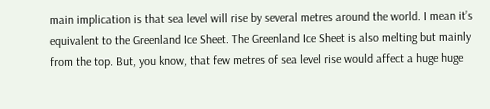main implication is that sea level will rise by several metres around the world. I mean it’s equivalent to the Greenland Ice Sheet. The Greenland Ice Sheet is also melting but mainly from the top. But, you know, that few metres of sea level rise would affect a huge huge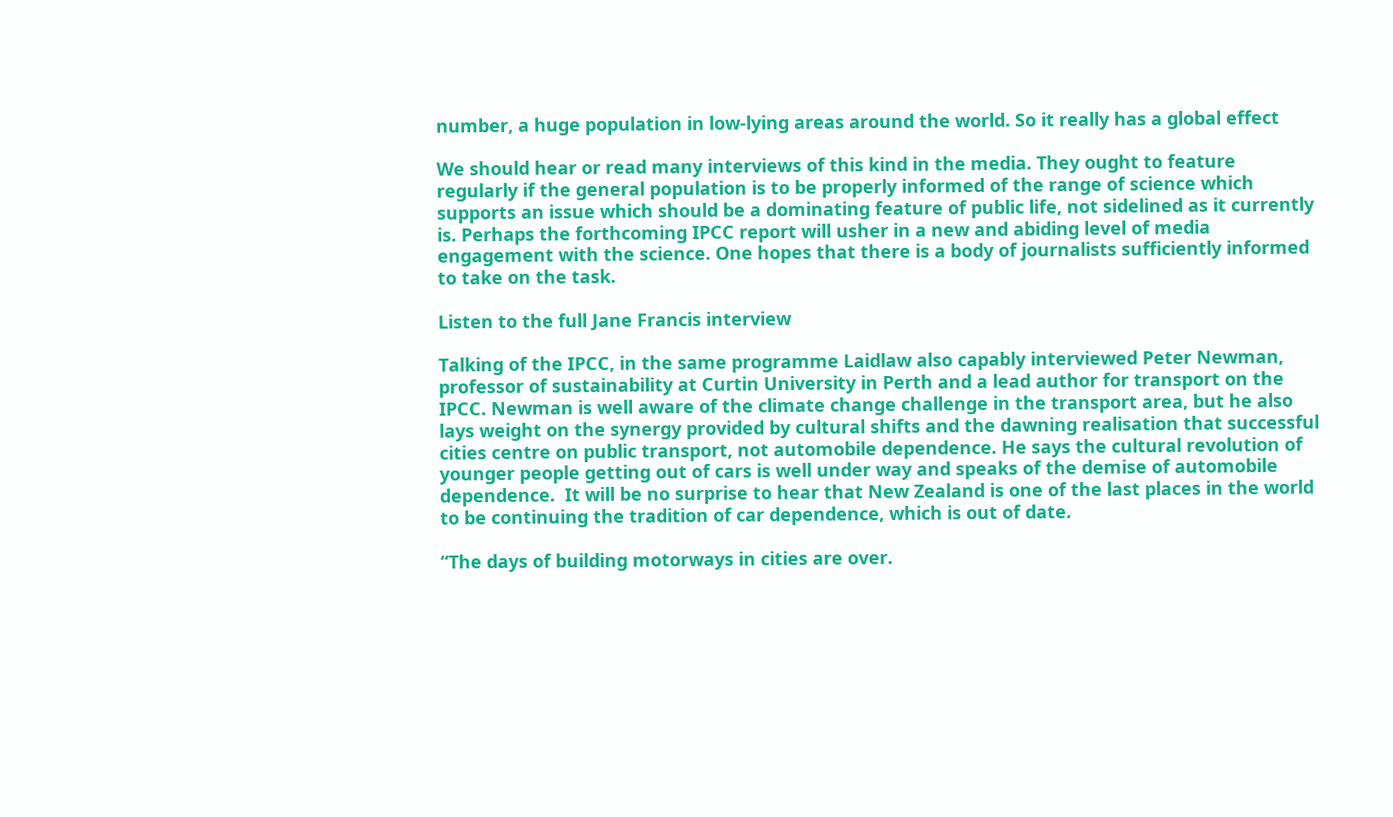number, a huge population in low-lying areas around the world. So it really has a global effect

We should hear or read many interviews of this kind in the media. They ought to feature regularly if the general population is to be properly informed of the range of science which supports an issue which should be a dominating feature of public life, not sidelined as it currently is. Perhaps the forthcoming IPCC report will usher in a new and abiding level of media engagement with the science. One hopes that there is a body of journalists sufficiently informed to take on the task.

Listen to the full Jane Francis interview

Talking of the IPCC, in the same programme Laidlaw also capably interviewed Peter Newman, professor of sustainability at Curtin University in Perth and a lead author for transport on the IPCC. Newman is well aware of the climate change challenge in the transport area, but he also lays weight on the synergy provided by cultural shifts and the dawning realisation that successful cities centre on public transport, not automobile dependence. He says the cultural revolution of younger people getting out of cars is well under way and speaks of the demise of automobile dependence.  It will be no surprise to hear that New Zealand is one of the last places in the world to be continuing the tradition of car dependence, which is out of date.

“The days of building motorways in cities are over.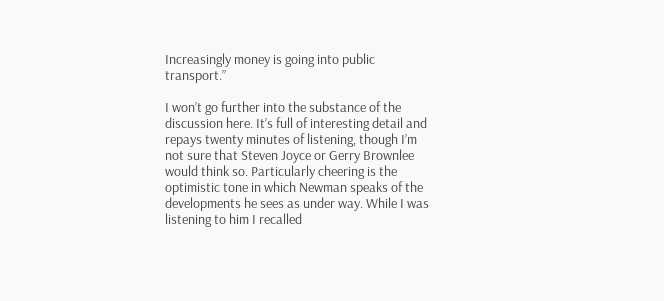Increasingly money is going into public transport.”

I won’t go further into the substance of the discussion here. It’s full of interesting detail and repays twenty minutes of listening, though I’m not sure that Steven Joyce or Gerry Brownlee would think so. Particularly cheering is the optimistic tone in which Newman speaks of the developments he sees as under way. While I was listening to him I recalled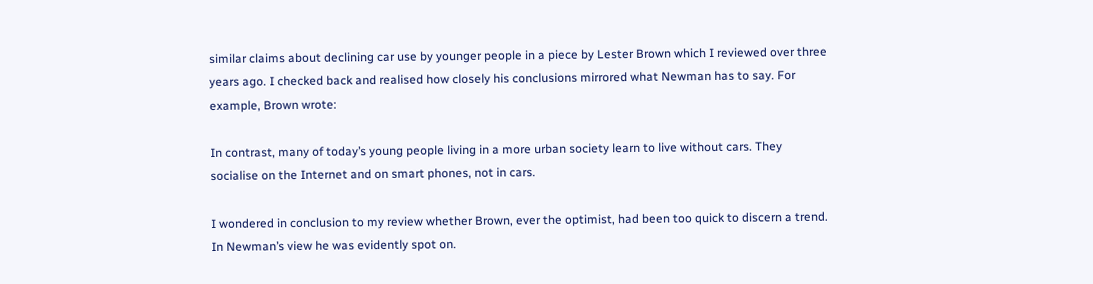similar claims about declining car use by younger people in a piece by Lester Brown which I reviewed over three years ago. I checked back and realised how closely his conclusions mirrored what Newman has to say. For example, Brown wrote:

In contrast, many of today’s young people living in a more urban society learn to live without cars. They socialise on the Internet and on smart phones, not in cars.

I wondered in conclusion to my review whether Brown, ever the optimist, had been too quick to discern a trend. In Newman’s view he was evidently spot on.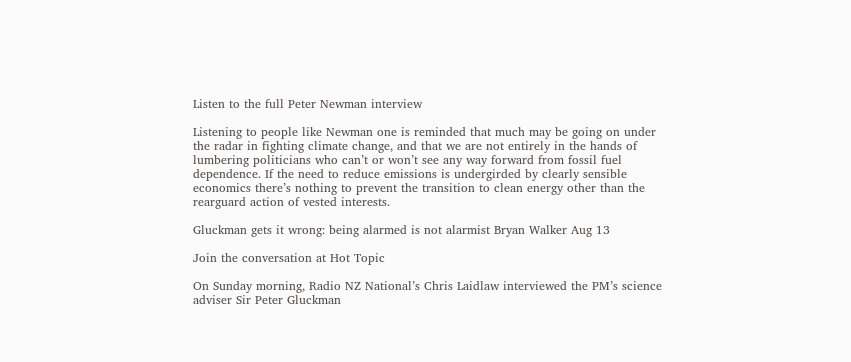Listen to the full Peter Newman interview

Listening to people like Newman one is reminded that much may be going on under the radar in fighting climate change, and that we are not entirely in the hands of lumbering politicians who can’t or won’t see any way forward from fossil fuel dependence. If the need to reduce emissions is undergirded by clearly sensible economics there’s nothing to prevent the transition to clean energy other than the rearguard action of vested interests.

Gluckman gets it wrong: being alarmed is not alarmist Bryan Walker Aug 13

Join the conversation at Hot Topic

On Sunday morning, Radio NZ National’s Chris Laidlaw interviewed the PM’s science adviser Sir Peter Gluckman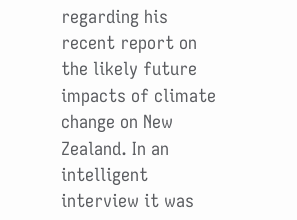regarding his recent report on the likely future impacts of climate change on New Zealand. In an intelligent interview it was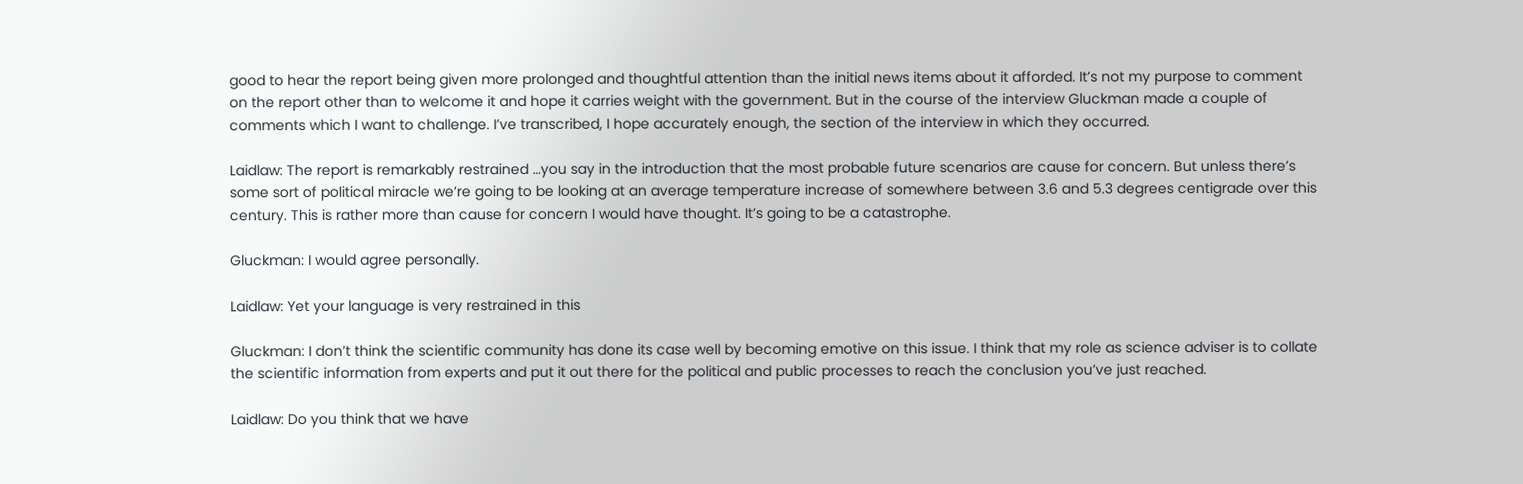good to hear the report being given more prolonged and thoughtful attention than the initial news items about it afforded. It’s not my purpose to comment on the report other than to welcome it and hope it carries weight with the government. But in the course of the interview Gluckman made a couple of comments which I want to challenge. I’ve transcribed, I hope accurately enough, the section of the interview in which they occurred.

Laidlaw: The report is remarkably restrained …you say in the introduction that the most probable future scenarios are cause for concern. But unless there’s some sort of political miracle we’re going to be looking at an average temperature increase of somewhere between 3.6 and 5.3 degrees centigrade over this century. This is rather more than cause for concern I would have thought. It’s going to be a catastrophe.

Gluckman: I would agree personally.

Laidlaw: Yet your language is very restrained in this

Gluckman: I don’t think the scientific community has done its case well by becoming emotive on this issue. I think that my role as science adviser is to collate the scientific information from experts and put it out there for the political and public processes to reach the conclusion you’ve just reached.

Laidlaw: Do you think that we have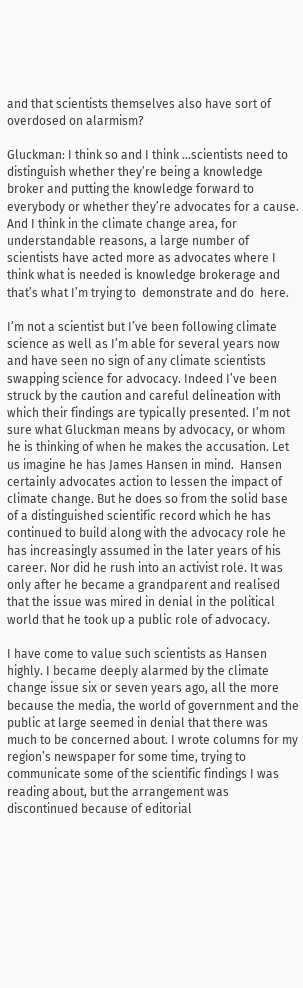and that scientists themselves also have sort of overdosed on alarmism?

Gluckman: I think so and I think …scientists need to distinguish whether they’re being a knowledge broker and putting the knowledge forward to everybody or whether they’re advocates for a cause. And I think in the climate change area, for understandable reasons, a large number of scientists have acted more as advocates where I think what is needed is knowledge brokerage and that’s what I’m trying to  demonstrate and do  here.

I’m not a scientist but I’ve been following climate science as well as I’m able for several years now and have seen no sign of any climate scientists swapping science for advocacy. Indeed I’ve been struck by the caution and careful delineation with which their findings are typically presented. I’m not sure what Gluckman means by advocacy, or whom he is thinking of when he makes the accusation. Let us imagine he has James Hansen in mind.  Hansen certainly advocates action to lessen the impact of climate change. But he does so from the solid base of a distinguished scientific record which he has continued to build along with the advocacy role he has increasingly assumed in the later years of his career. Nor did he rush into an activist role. It was only after he became a grandparent and realised that the issue was mired in denial in the political world that he took up a public role of advocacy.

I have come to value such scientists as Hansen highly. I became deeply alarmed by the climate change issue six or seven years ago, all the more because the media, the world of government and the public at large seemed in denial that there was much to be concerned about. I wrote columns for my region’s newspaper for some time, trying to communicate some of the scientific findings I was reading about, but the arrangement was discontinued because of editorial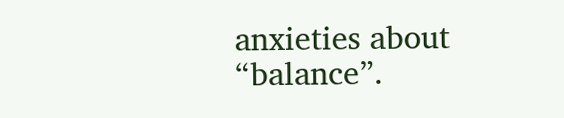anxieties about “balance”.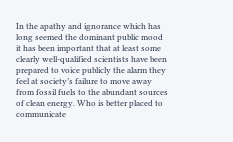In the apathy and ignorance which has long seemed the dominant public mood it has been important that at least some clearly well-qualified scientists have been prepared to voice publicly the alarm they feel at society’s failure to move away from fossil fuels to the abundant sources of clean energy. Who is better placed to communicate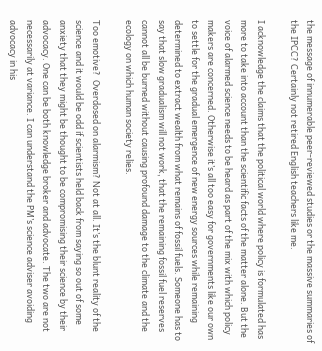the message of innumerable peer-reviewed studies or the massive summaries of the IPCC? Certainly not retired English teachers like me.

I acknowledge the claims that the political world where policy is formulated has more to take into account than the scientific facts of the matter alone. But the voice of alarmed science needs to be heard as part of the mix with which policy makers are concerned. Otherwise it’s all too easy for governments like our own to settle for the gradual emergence of new energy sources while remaining determined to extract wealth from what remains of fossil fuels. Someone has to say that slow gradualism will not work, that the remaining fossil fuel reserves cannot all be burned without causing profound damage to the climate and the ecology on which human society relies.

Too emotive?  Overdosed on alarmism? Not at all. It’s the blunt reality of the science and it would be odd if scientists held back from saying so out of some anxiety that they might be thought to be compromising their science by their advocacy. One can be both knowledge broker and advocate. The two are not necessarily at variance. I can understand the PM’s science adviser avoiding advocacy in his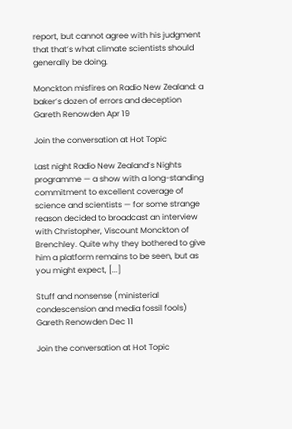report, but cannot agree with his judgment that that’s what climate scientists should generally be doing.

Monckton misfires on Radio New Zealand: a baker’s dozen of errors and deception Gareth Renowden Apr 19

Join the conversation at Hot Topic

Last night Radio New Zealand’s Nights programme — a show with a long-standing commitment to excellent coverage of science and scientists — for some strange reason decided to broadcast an interview with Christopher, Viscount Monckton of Brenchley. Quite why they bothered to give him a platform remains to be seen, but as you might expect, [...]

Stuff and nonsense (ministerial condescension and media fossil fools) Gareth Renowden Dec 11

Join the conversation at Hot Topic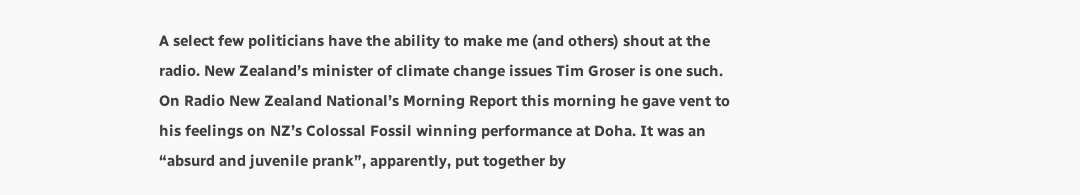A select few politicians have the ability to make me (and others) shout at the radio. New Zealand’s minister of climate change issues Tim Groser is one such. On Radio New Zealand National’s Morning Report this morning he gave vent to his feelings on NZ’s Colossal Fossil winning performance at Doha. It was an “absurd and juvenile prank”, apparently, put together by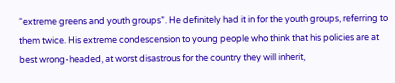“extreme greens and youth groups”. He definitely had it in for the youth groups, referring to them twice. His extreme condescension to young people who think that his policies are at best wrong-headed, at worst disastrous for the country they will inherit,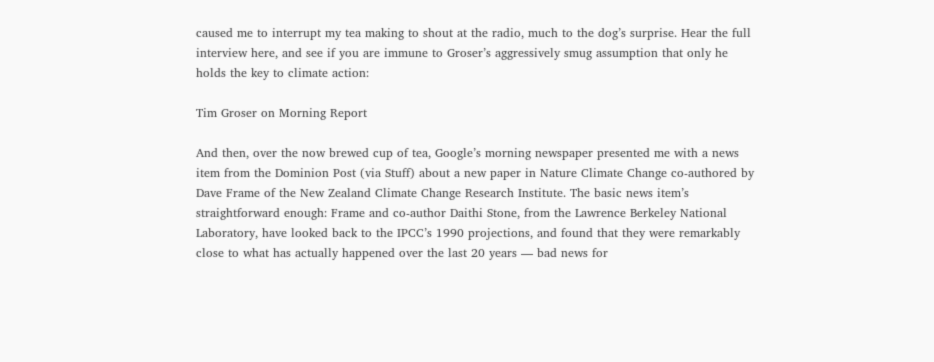caused me to interrupt my tea making to shout at the radio, much to the dog’s surprise. Hear the full interview here, and see if you are immune to Groser’s aggressively smug assumption that only he holds the key to climate action:

Tim Groser on Morning Report

And then, over the now brewed cup of tea, Google’s morning newspaper presented me with a news item from the Dominion Post (via Stuff) about a new paper in Nature Climate Change co-authored by Dave Frame of the New Zealand Climate Change Research Institute. The basic news item’s straightforward enough: Frame and co-author Daithi Stone, from the Lawrence Berkeley National Laboratory, have looked back to the IPCC’s 1990 projections, and found that they were remarkably close to what has actually happened over the last 20 years — bad news for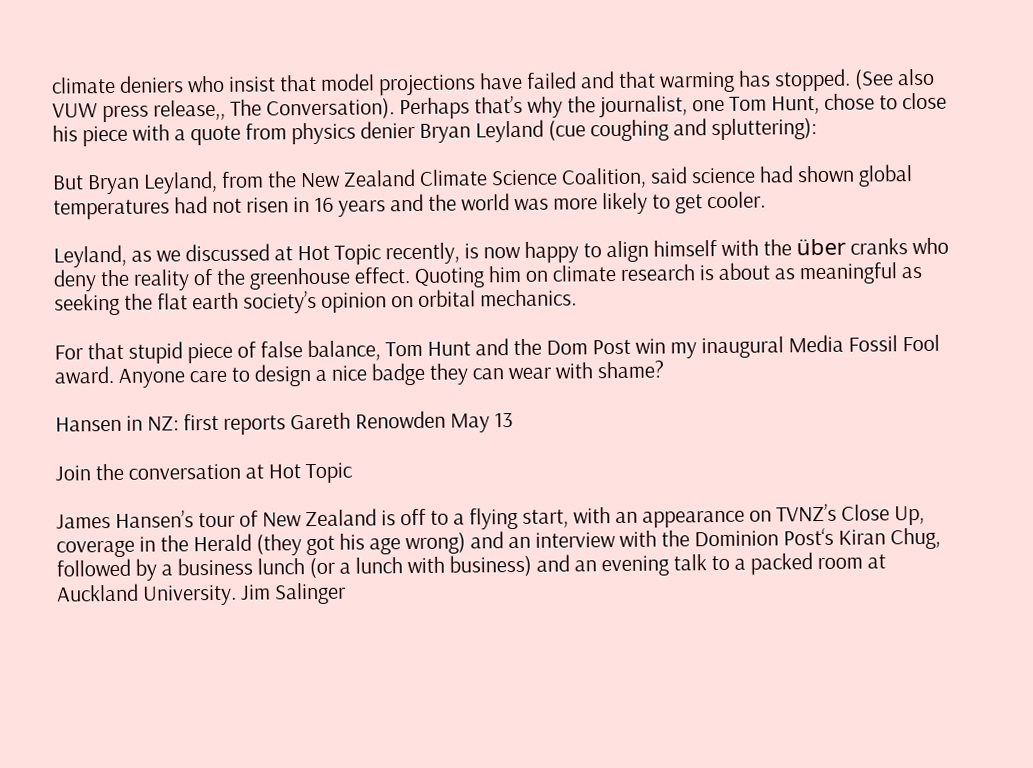climate deniers who insist that model projections have failed and that warming has stopped. (See also VUW press release,, The Conversation). Perhaps that’s why the journalist, one Tom Hunt, chose to close his piece with a quote from physics denier Bryan Leyland (cue coughing and spluttering):

But Bryan Leyland, from the New Zealand Climate Science Coalition, said science had shown global temperatures had not risen in 16 years and the world was more likely to get cooler.

Leyland, as we discussed at Hot Topic recently, is now happy to align himself with the über cranks who deny the reality of the greenhouse effect. Quoting him on climate research is about as meaningful as seeking the flat earth society’s opinion on orbital mechanics.

For that stupid piece of false balance, Tom Hunt and the Dom Post win my inaugural Media Fossil Fool award. Anyone care to design a nice badge they can wear with shame?

Hansen in NZ: first reports Gareth Renowden May 13

Join the conversation at Hot Topic

James Hansen’s tour of New Zealand is off to a flying start, with an appearance on TVNZ’s Close Up, coverage in the Herald (they got his age wrong) and an interview with the Dominion Post‘s Kiran Chug, followed by a business lunch (or a lunch with business) and an evening talk to a packed room at Auckland University. Jim Salinger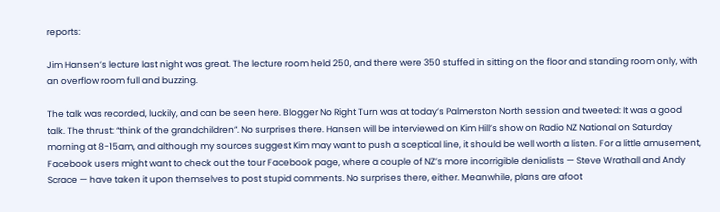reports:

Jim Hansen’s lecture last night was great. The lecture room held 250, and there were 350 stuffed in sitting on the floor and standing room only, with an overflow room full and buzzing.

The talk was recorded, luckily, and can be seen here. Blogger No Right Turn was at today’s Palmerston North session and tweeted: It was a good talk. The thrust: “think of the grandchildren”. No surprises there. Hansen will be interviewed on Kim Hill’s show on Radio NZ National on Saturday morning at 8-15am, and although my sources suggest Kim may want to push a sceptical line, it should be well worth a listen. For a little amusement, Facebook users might want to check out the tour Facebook page, where a couple of NZ’s more incorrigible denialists — Steve Wrathall and Andy Scrace — have taken it upon themselves to post stupid comments. No surprises there, either. Meanwhile, plans are afoot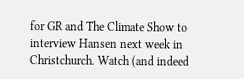for GR and The Climate Show to interview Hansen next week in Christchurch. Watch (and indeed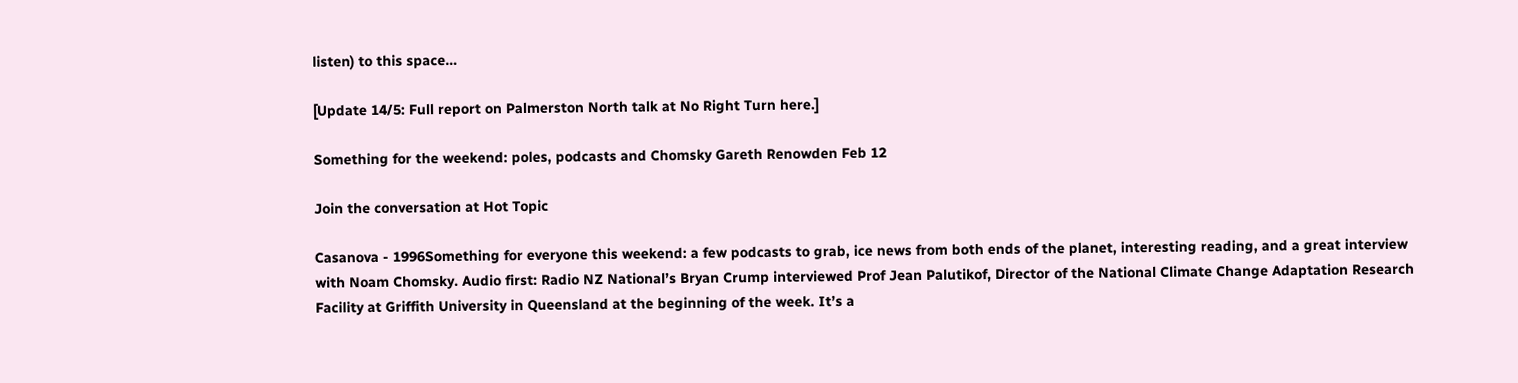listen) to this space…

[Update 14/5: Full report on Palmerston North talk at No Right Turn here.]

Something for the weekend: poles, podcasts and Chomsky Gareth Renowden Feb 12

Join the conversation at Hot Topic

Casanova - 1996Something for everyone this weekend: a few podcasts to grab, ice news from both ends of the planet, interesting reading, and a great interview with Noam Chomsky. Audio first: Radio NZ National’s Bryan Crump interviewed Prof Jean Palutikof, Director of the National Climate Change Adaptation Research Facility at Griffith University in Queensland at the beginning of the week. It’s a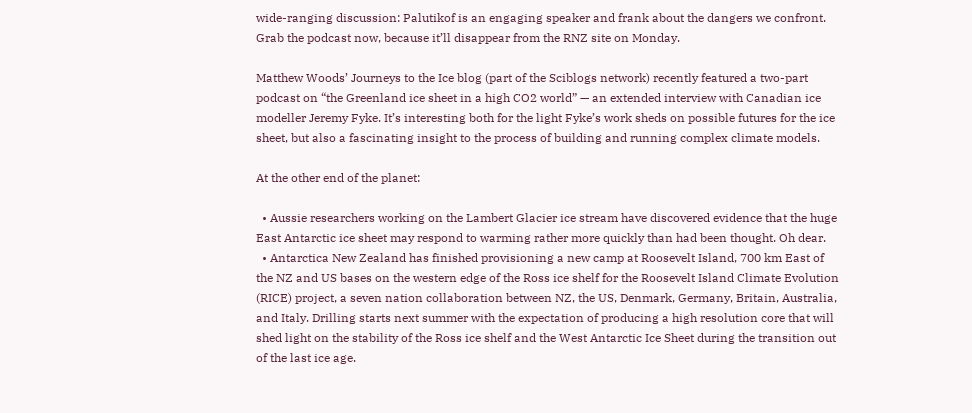wide-ranging discussion: Palutikof is an engaging speaker and frank about the dangers we confront. Grab the podcast now, because it’ll disappear from the RNZ site on Monday.

Matthew Woods’ Journeys to the Ice blog (part of the Sciblogs network) recently featured a two-part podcast on “the Greenland ice sheet in a high CO2 world” — an extended interview with Canadian ice modeller Jeremy Fyke. It’s interesting both for the light Fyke’s work sheds on possible futures for the ice sheet, but also a fascinating insight to the process of building and running complex climate models.

At the other end of the planet:

  • Aussie researchers working on the Lambert Glacier ice stream have discovered evidence that the huge East Antarctic ice sheet may respond to warming rather more quickly than had been thought. Oh dear.
  • Antarctica New Zealand has finished provisioning a new camp at Roosevelt Island, 700 km East of the NZ and US bases on the western edge of the Ross ice shelf for the Roosevelt Island Climate Evolution (RICE) project, a seven nation collaboration between NZ, the US, Denmark, Germany, Britain, Australia, and Italy. Drilling starts next summer with the expectation of producing a high resolution core that will shed light on the stability of the Ross ice shelf and the West Antarctic Ice Sheet during the transition out of the last ice age.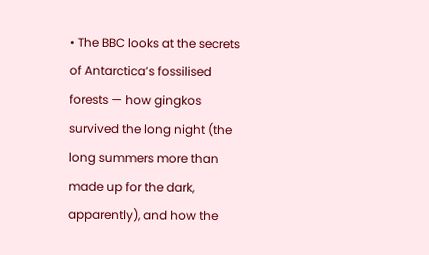• The BBC looks at the secrets of Antarctica’s fossilised forests — how gingkos survived the long night (the long summers more than made up for the dark, apparently), and how the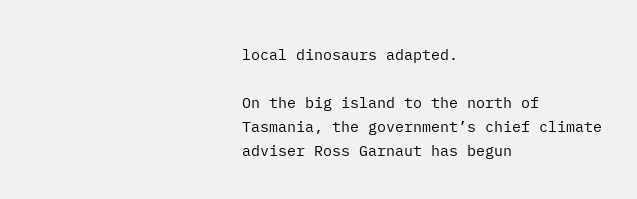local dinosaurs adapted.

On the big island to the north of Tasmania, the government’s chief climate adviser Ross Garnaut has begun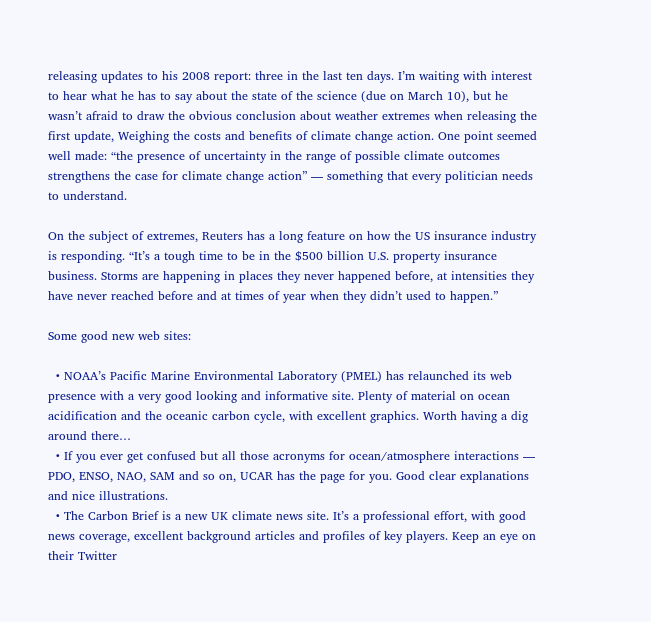releasing updates to his 2008 report: three in the last ten days. I’m waiting with interest to hear what he has to say about the state of the science (due on March 10), but he wasn’t afraid to draw the obvious conclusion about weather extremes when releasing the first update, Weighing the costs and benefits of climate change action. One point seemed well made: “the presence of uncertainty in the range of possible climate outcomes strengthens the case for climate change action” — something that every politician needs to understand.

On the subject of extremes, Reuters has a long feature on how the US insurance industry is responding. “It’s a tough time to be in the $500 billion U.S. property insurance business. Storms are happening in places they never happened before, at intensities they have never reached before and at times of year when they didn’t used to happen.”

Some good new web sites:

  • NOAA’s Pacific Marine Environmental Laboratory (PMEL) has relaunched its web presence with a very good looking and informative site. Plenty of material on ocean acidification and the oceanic carbon cycle, with excellent graphics. Worth having a dig around there…
  • If you ever get confused but all those acronyms for ocean/atmosphere interactions — PDO, ENSO, NAO, SAM and so on, UCAR has the page for you. Good clear explanations and nice illustrations.
  • The Carbon Brief is a new UK climate news site. It’s a professional effort, with good news coverage, excellent background articles and profiles of key players. Keep an eye on their Twitter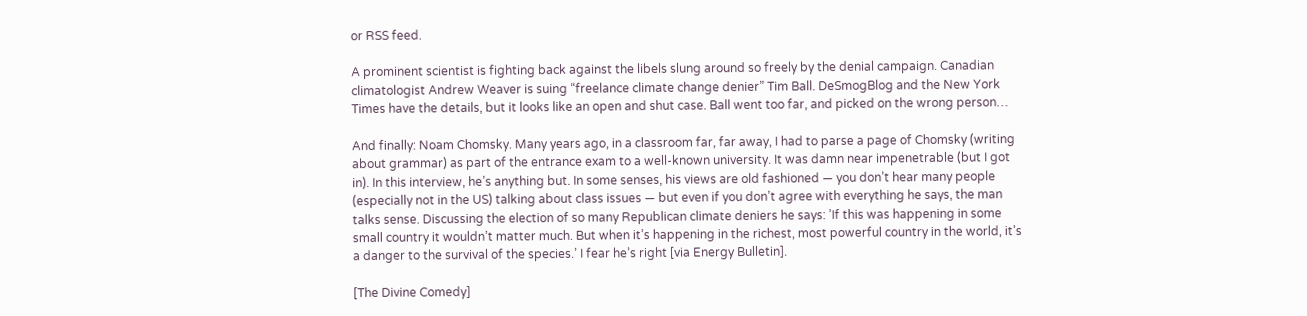or RSS feed.

A prominent scientist is fighting back against the libels slung around so freely by the denial campaign. Canadian climatologist Andrew Weaver is suing “freelance climate change denier” Tim Ball. DeSmogBlog and the New York Times have the details, but it looks like an open and shut case. Ball went too far, and picked on the wrong person…

And finally: Noam Chomsky. Many years ago, in a classroom far, far away, I had to parse a page of Chomsky (writing about grammar) as part of the entrance exam to a well-known university. It was damn near impenetrable (but I got in). In this interview, he’s anything but. In some senses, his views are old fashioned — you don’t hear many people (especially not in the US) talking about class issues — but even if you don’t agree with everything he says, the man talks sense. Discussing the election of so many Republican climate deniers he says: ’If this was happening in some small country it wouldn’t matter much. But when it’s happening in the richest, most powerful country in the world, it’s a danger to the survival of the species.’ I fear he’s right [via Energy Bulletin].

[The Divine Comedy]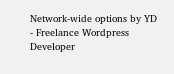Network-wide options by YD - Freelance Wordpress Developer